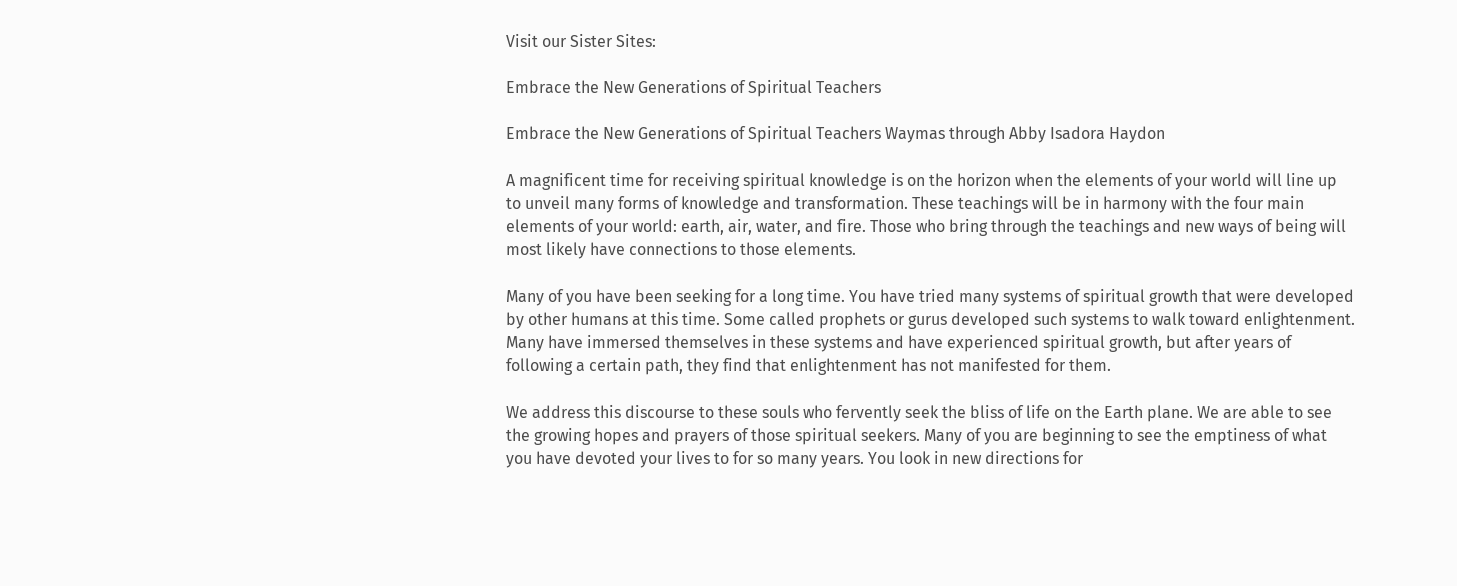Visit our Sister Sites:

Embrace the New Generations of Spiritual Teachers

Embrace the New Generations of Spiritual Teachers Waymas through Abby Isadora Haydon

A magnificent time for receiving spiritual knowledge is on the horizon when the elements of your world will line up to unveil many forms of knowledge and transformation. These teachings will be in harmony with the four main elements of your world: earth, air, water, and fire. Those who bring through the teachings and new ways of being will most likely have connections to those elements.

Many of you have been seeking for a long time. You have tried many systems of spiritual growth that were developed by other humans at this time. Some called prophets or gurus developed such systems to walk toward enlightenment. Many have immersed themselves in these systems and have experienced spiritual growth, but after years of following a certain path, they find that enlightenment has not manifested for them.

We address this discourse to these souls who fervently seek the bliss of life on the Earth plane. We are able to see the growing hopes and prayers of those spiritual seekers. Many of you are beginning to see the emptiness of what you have devoted your lives to for so many years. You look in new directions for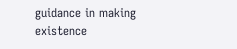guidance in making existence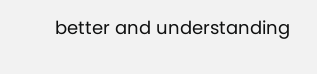better and understanding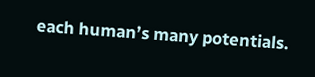each human’s many potentials.